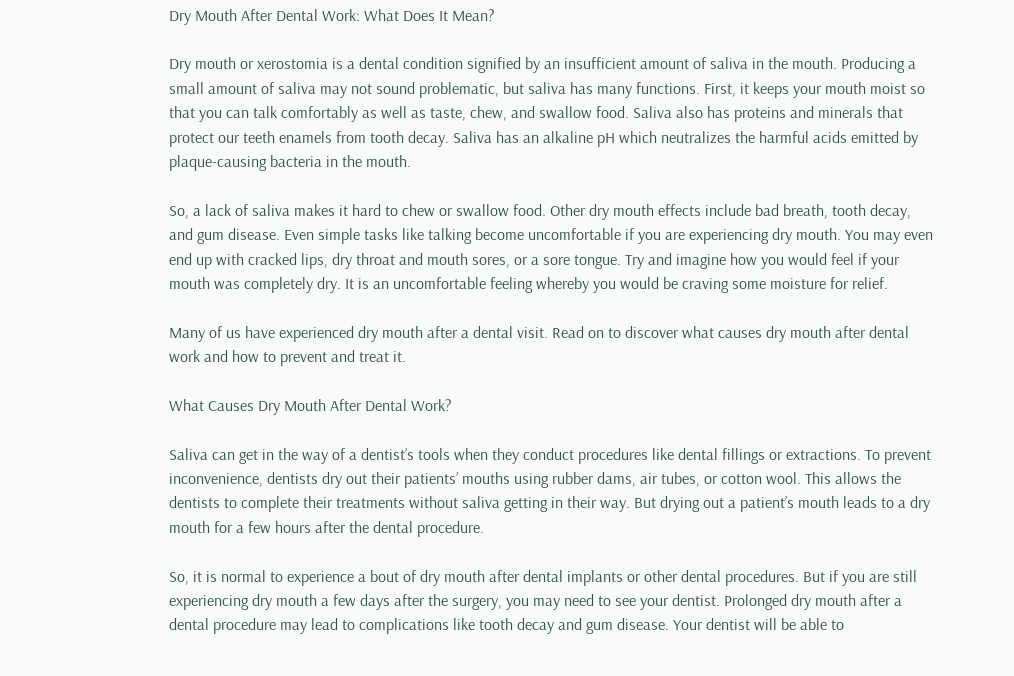Dry Mouth After Dental Work: What Does It Mean?

Dry mouth or xerostomia is a dental condition signified by an insufficient amount of saliva in the mouth. Producing a small amount of saliva may not sound problematic, but saliva has many functions. First, it keeps your mouth moist so that you can talk comfortably as well as taste, chew, and swallow food. Saliva also has proteins and minerals that protect our teeth enamels from tooth decay. Saliva has an alkaline pH which neutralizes the harmful acids emitted by plaque-causing bacteria in the mouth.

So, a lack of saliva makes it hard to chew or swallow food. Other dry mouth effects include bad breath, tooth decay, and gum disease. Even simple tasks like talking become uncomfortable if you are experiencing dry mouth. You may even end up with cracked lips, dry throat and mouth sores, or a sore tongue. Try and imagine how you would feel if your mouth was completely dry. It is an uncomfortable feeling whereby you would be craving some moisture for relief.

Many of us have experienced dry mouth after a dental visit. Read on to discover what causes dry mouth after dental work and how to prevent and treat it.

What Causes Dry Mouth After Dental Work?

Saliva can get in the way of a dentist’s tools when they conduct procedures like dental fillings or extractions. To prevent inconvenience, dentists dry out their patients’ mouths using rubber dams, air tubes, or cotton wool. This allows the dentists to complete their treatments without saliva getting in their way. But drying out a patient’s mouth leads to a dry mouth for a few hours after the dental procedure.

So, it is normal to experience a bout of dry mouth after dental implants or other dental procedures. But if you are still experiencing dry mouth a few days after the surgery, you may need to see your dentist. Prolonged dry mouth after a dental procedure may lead to complications like tooth decay and gum disease. Your dentist will be able to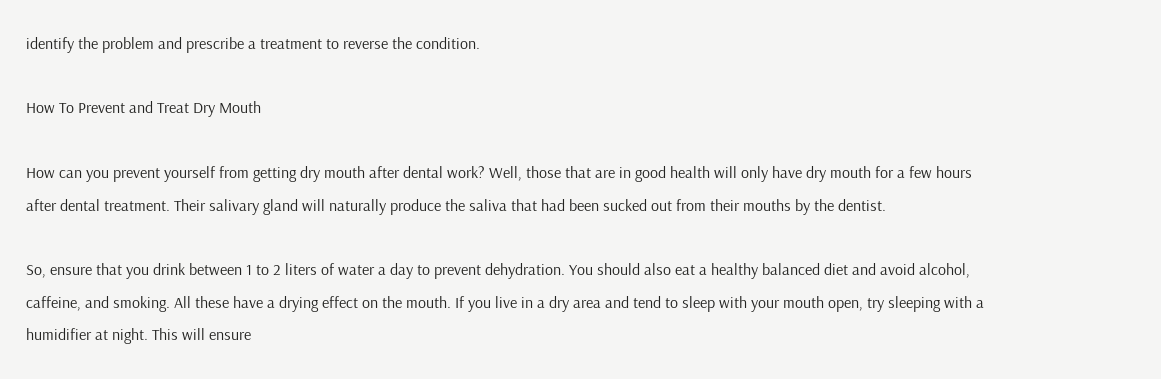identify the problem and prescribe a treatment to reverse the condition.

How To Prevent and Treat Dry Mouth

How can you prevent yourself from getting dry mouth after dental work? Well, those that are in good health will only have dry mouth for a few hours after dental treatment. Their salivary gland will naturally produce the saliva that had been sucked out from their mouths by the dentist.

So, ensure that you drink between 1 to 2 liters of water a day to prevent dehydration. You should also eat a healthy balanced diet and avoid alcohol, caffeine, and smoking. All these have a drying effect on the mouth. If you live in a dry area and tend to sleep with your mouth open, try sleeping with a humidifier at night. This will ensure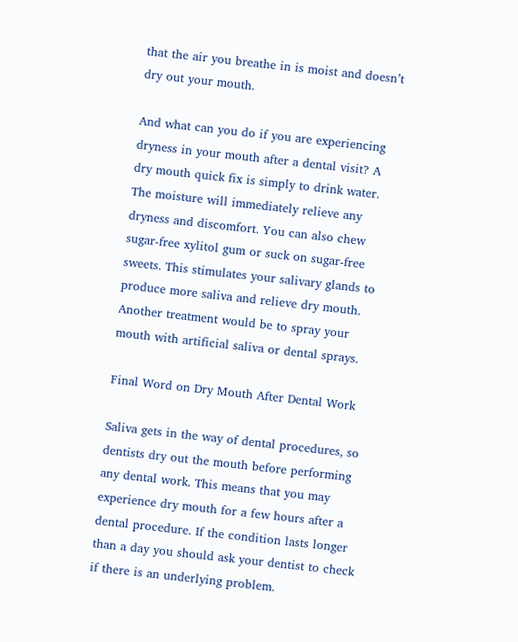that the air you breathe in is moist and doesn’t dry out your mouth.

And what can you do if you are experiencing dryness in your mouth after a dental visit? A dry mouth quick fix is simply to drink water. The moisture will immediately relieve any dryness and discomfort. You can also chew sugar-free xylitol gum or suck on sugar-free sweets. This stimulates your salivary glands to produce more saliva and relieve dry mouth. Another treatment would be to spray your mouth with artificial saliva or dental sprays.

Final Word on Dry Mouth After Dental Work

Saliva gets in the way of dental procedures, so dentists dry out the mouth before performing any dental work. This means that you may experience dry mouth for a few hours after a dental procedure. If the condition lasts longer than a day you should ask your dentist to check if there is an underlying problem.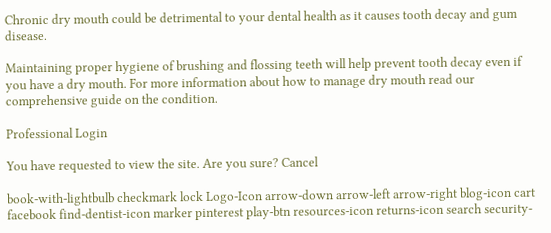Chronic dry mouth could be detrimental to your dental health as it causes tooth decay and gum disease.

Maintaining proper hygiene of brushing and flossing teeth will help prevent tooth decay even if you have a dry mouth. For more information about how to manage dry mouth read our comprehensive guide on the condition.

Professional Login

You have requested to view the site. Are you sure? Cancel

book-with-lightbulb checkmark lock Logo-Icon arrow-down arrow-left arrow-right blog-icon cart facebook find-dentist-icon marker pinterest play-btn resources-icon returns-icon search security-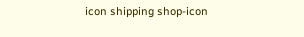icon shipping shop-icon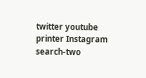twitter youtube printer Instagram search-two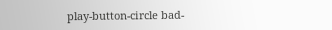play-button-circle bad-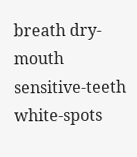breath dry-mouth sensitive-teeth white-spots